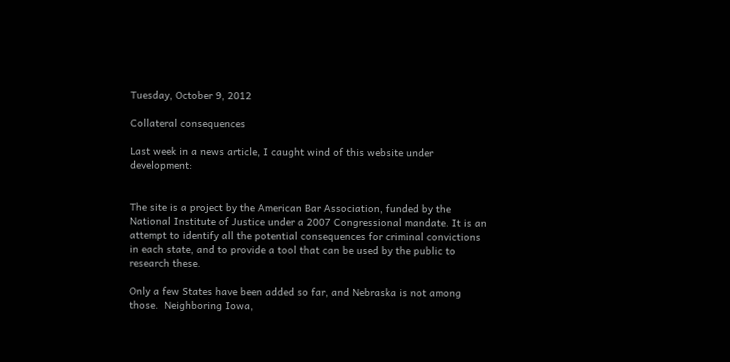Tuesday, October 9, 2012

Collateral consequences

Last week in a news article, I caught wind of this website under development:


The site is a project by the American Bar Association, funded by the National Institute of Justice under a 2007 Congressional mandate. It is an attempt to identify all the potential consequences for criminal convictions in each state, and to provide a tool that can be used by the public to research these.

Only a few States have been added so far, and Nebraska is not among those.  Neighboring Iowa,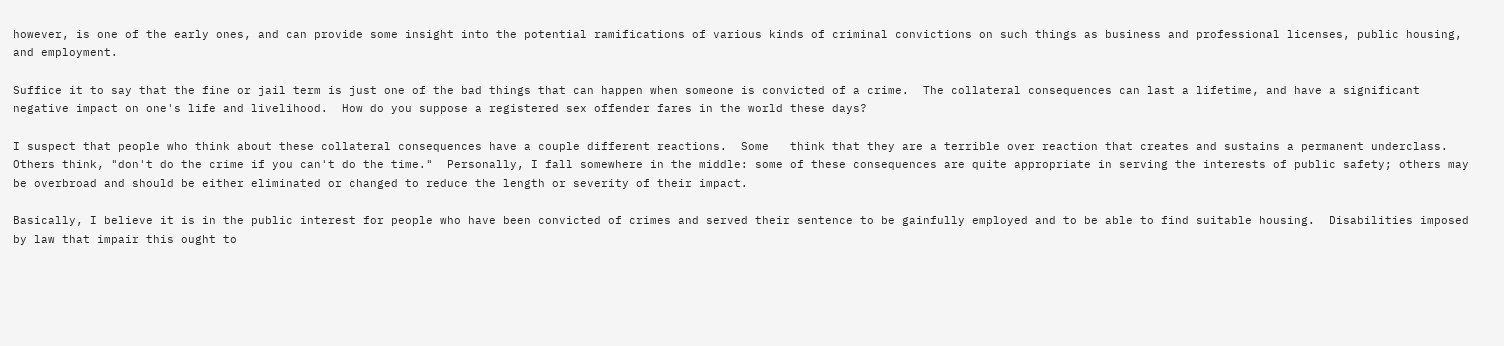however, is one of the early ones, and can provide some insight into the potential ramifications of various kinds of criminal convictions on such things as business and professional licenses, public housing, and employment.

Suffice it to say that the fine or jail term is just one of the bad things that can happen when someone is convicted of a crime.  The collateral consequences can last a lifetime, and have a significant negative impact on one's life and livelihood.  How do you suppose a registered sex offender fares in the world these days?

I suspect that people who think about these collateral consequences have a couple different reactions.  Some   think that they are a terrible over reaction that creates and sustains a permanent underclass. Others think, "don't do the crime if you can't do the time."  Personally, I fall somewhere in the middle: some of these consequences are quite appropriate in serving the interests of public safety; others may be overbroad and should be either eliminated or changed to reduce the length or severity of their impact.

Basically, I believe it is in the public interest for people who have been convicted of crimes and served their sentence to be gainfully employed and to be able to find suitable housing.  Disabilities imposed by law that impair this ought to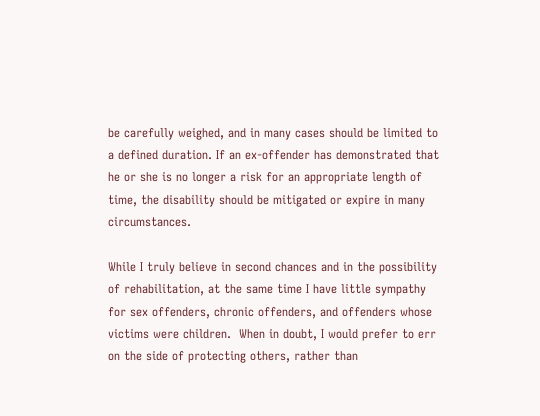be carefully weighed, and in many cases should be limited to a defined duration. If an ex-offender has demonstrated that he or she is no longer a risk for an appropriate length of time, the disability should be mitigated or expire in many circumstances.

While I truly believe in second chances and in the possibility of rehabilitation, at the same time I have little sympathy for sex offenders, chronic offenders, and offenders whose victims were children.  When in doubt, I would prefer to err on the side of protecting others, rather than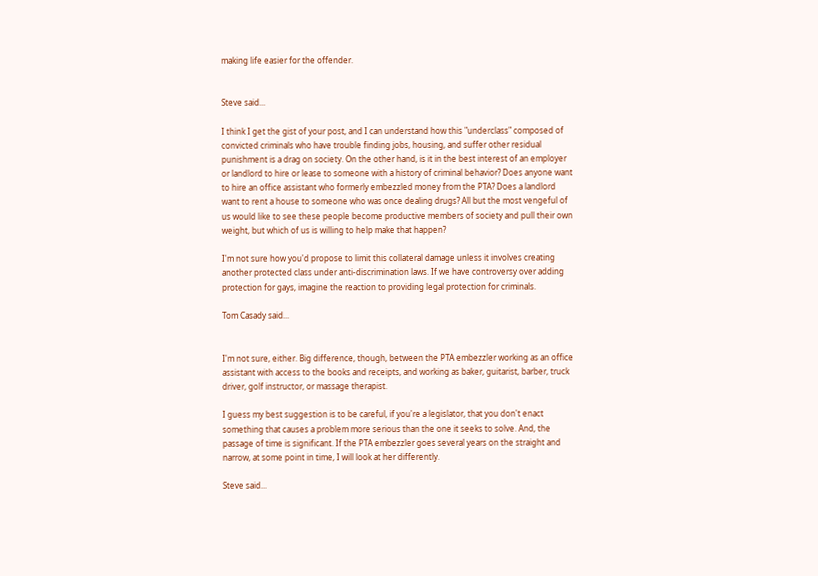making life easier for the offender.


Steve said...

I think I get the gist of your post, and I can understand how this "underclass" composed of convicted criminals who have trouble finding jobs, housing, and suffer other residual punishment is a drag on society. On the other hand, is it in the best interest of an employer or landlord to hire or lease to someone with a history of criminal behavior? Does anyone want to hire an office assistant who formerly embezzled money from the PTA? Does a landlord want to rent a house to someone who was once dealing drugs? All but the most vengeful of us would like to see these people become productive members of society and pull their own weight, but which of us is willing to help make that happen?

I'm not sure how you'd propose to limit this collateral damage unless it involves creating another protected class under anti-discrimination laws. If we have controversy over adding protection for gays, imagine the reaction to providing legal protection for criminals.

Tom Casady said...


I'm not sure, either. Big difference, though, between the PTA embezzler working as an office assistant with access to the books and receipts, and working as baker, guitarist, barber, truck driver, golf instructor, or massage therapist.

I guess my best suggestion is to be careful, if you're a legislator, that you don't enact something that causes a problem more serious than the one it seeks to solve. And, the passage of time is significant. If the PTA embezzler goes several years on the straight and narrow, at some point in time, I will look at her differently.

Steve said...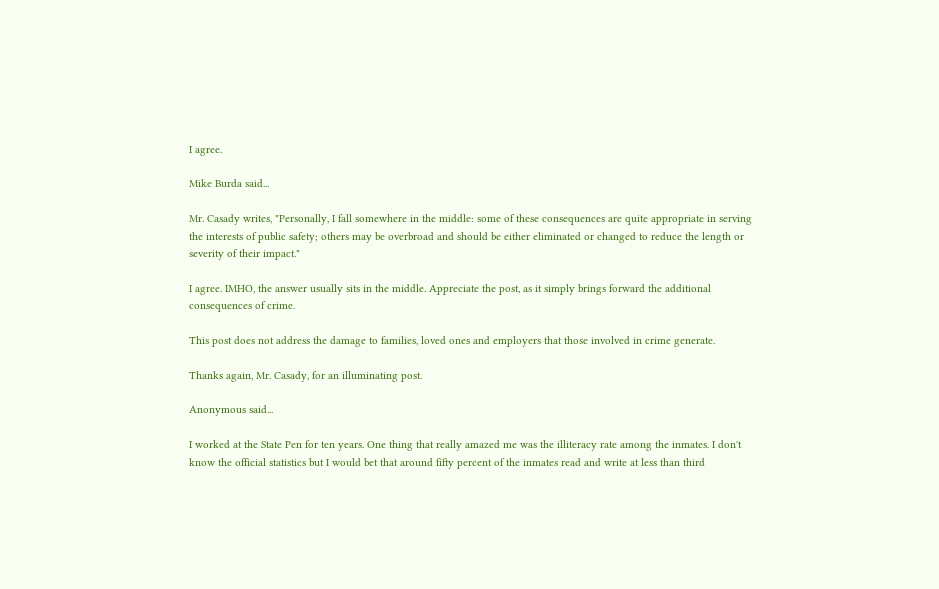I agree.

Mike Burda said...

Mr. Casady writes, "Personally, I fall somewhere in the middle: some of these consequences are quite appropriate in serving the interests of public safety; others may be overbroad and should be either eliminated or changed to reduce the length or severity of their impact."

I agree. IMHO, the answer usually sits in the middle. Appreciate the post, as it simply brings forward the additional consequences of crime.

This post does not address the damage to families, loved ones and employers that those involved in crime generate.

Thanks again, Mr. Casady, for an illuminating post.

Anonymous said...

I worked at the State Pen for ten years. One thing that really amazed me was the illiteracy rate among the inmates. I don't know the official statistics but I would bet that around fifty percent of the inmates read and write at less than third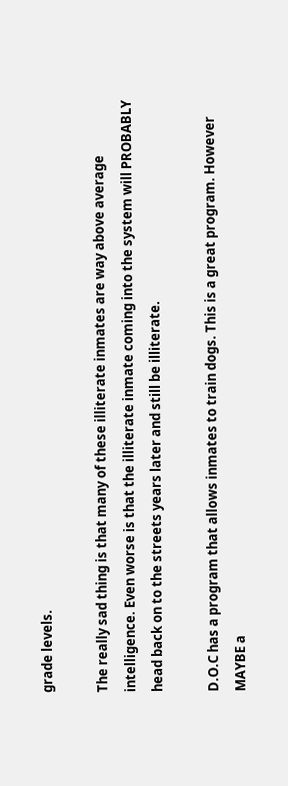grade levels.

The really sad thing is that many of these illiterate inmates are way above average intelligence. Even worse is that the illiterate inmate coming into the system will PROBABLY head back on to the streets years later and still be illiterate.

D.O.C has a program that allows inmates to train dogs. This is a great program. However MAYBE a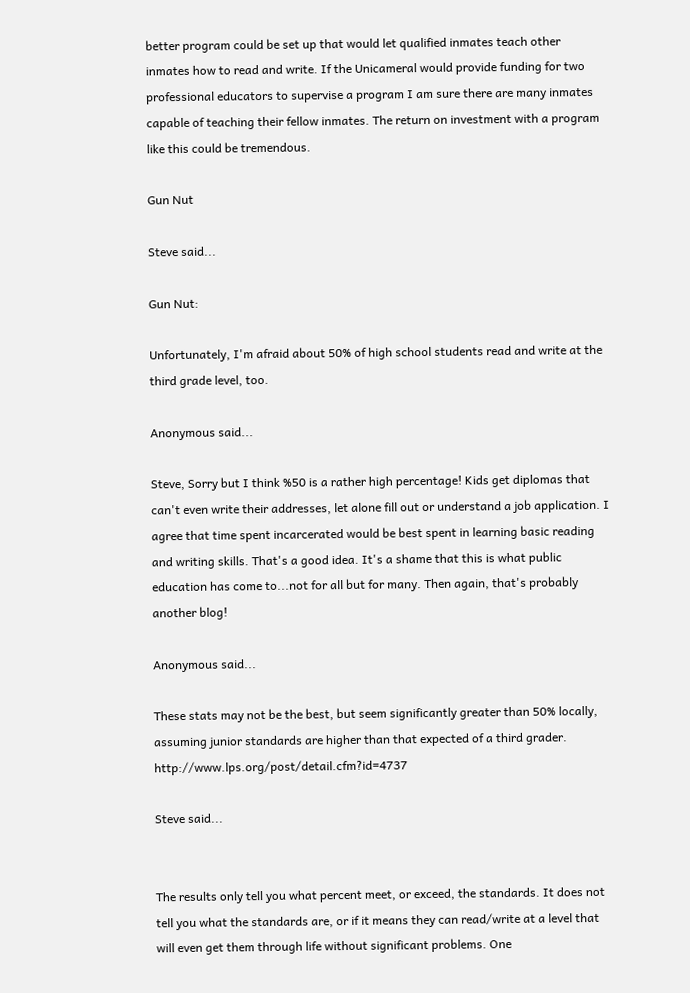better program could be set up that would let qualified inmates teach other inmates how to read and write. If the Unicameral would provide funding for two professional educators to supervise a program I am sure there are many inmates capable of teaching their fellow inmates. The return on investment with a program like this could be tremendous.

Gun Nut

Steve said...

Gun Nut:

Unfortunately, I'm afraid about 50% of high school students read and write at the third grade level, too.

Anonymous said...

Steve, Sorry but I think %50 is a rather high percentage! Kids get diplomas that can't even write their addresses, let alone fill out or understand a job application. I agree that time spent incarcerated would be best spent in learning basic reading and writing skills. That's a good idea. It's a shame that this is what public education has come to...not for all but for many. Then again, that's probably another blog!

Anonymous said...

These stats may not be the best, but seem significantly greater than 50% locally, assuming junior standards are higher than that expected of a third grader. http://www.lps.org/post/detail.cfm?id=4737

Steve said...


The results only tell you what percent meet, or exceed, the standards. It does not tell you what the standards are, or if it means they can read/write at a level that will even get them through life without significant problems. One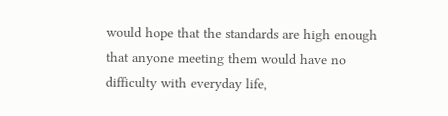would hope that the standards are high enough that anyone meeting them would have no difficulty with everyday life,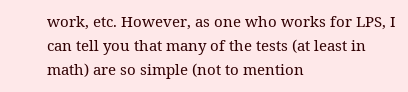work, etc. However, as one who works for LPS, I can tell you that many of the tests (at least in math) are so simple (not to mention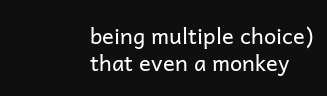being multiple choice) that even a monkey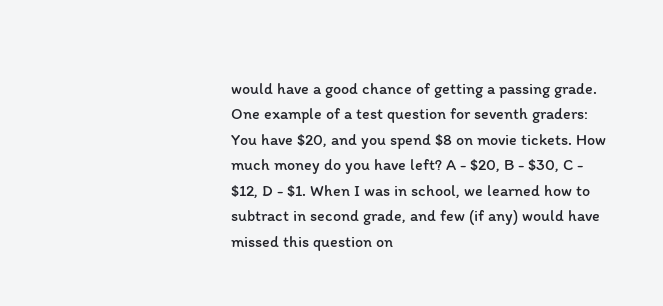would have a good chance of getting a passing grade. One example of a test question for seventh graders: You have $20, and you spend $8 on movie tickets. How much money do you have left? A - $20, B - $30, C - $12, D - $1. When I was in school, we learned how to subtract in second grade, and few (if any) would have missed this question on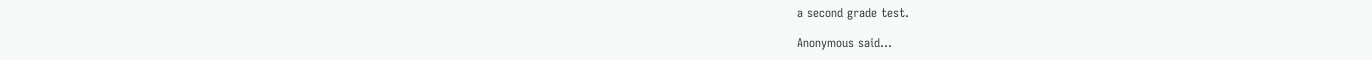a second grade test.

Anonymous said...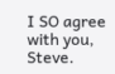I SO agree with you, Steve.